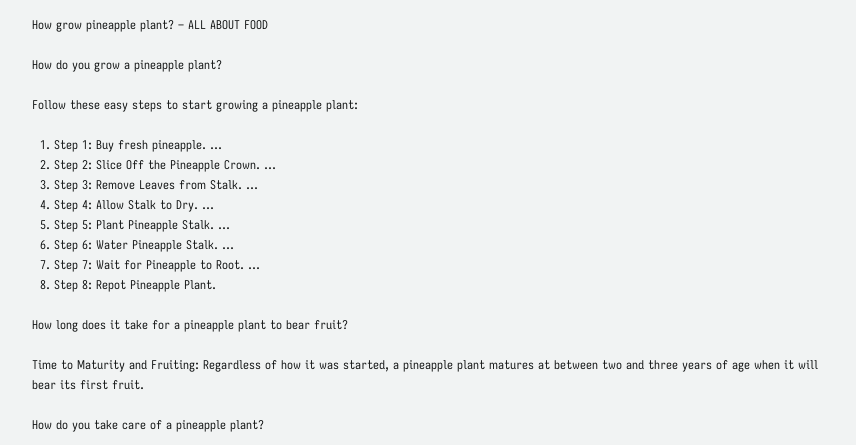How grow pineapple plant? – ALL ABOUT FOOD

How do you grow a pineapple plant?

Follow these easy steps to start growing a pineapple plant:

  1. Step 1: Buy fresh pineapple. …
  2. Step 2: Slice Off the Pineapple Crown. …
  3. Step 3: Remove Leaves from Stalk. …
  4. Step 4: Allow Stalk to Dry. …
  5. Step 5: Plant Pineapple Stalk. …
  6. Step 6: Water Pineapple Stalk. …
  7. Step 7: Wait for Pineapple to Root. …
  8. Step 8: Repot Pineapple Plant.

How long does it take for a pineapple plant to bear fruit?

Time to Maturity and Fruiting: Regardless of how it was started, a pineapple plant matures at between two and three years of age when it will bear its first fruit.

How do you take care of a pineapple plant?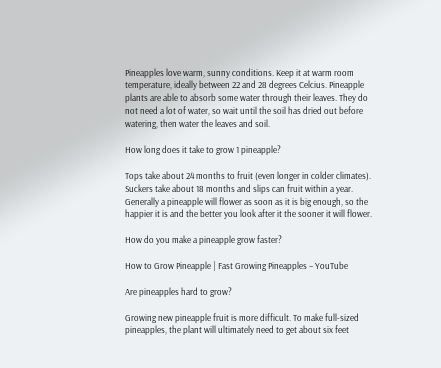Pineapples love warm, sunny conditions. Keep it at warm room temperature, ideally between 22 and 28 degrees Celcius. Pineapple plants are able to absorb some water through their leaves. They do not need a lot of water, so wait until the soil has dried out before watering, then water the leaves and soil.

How long does it take to grow 1 pineapple?

Tops take about 24 months to fruit (even longer in colder climates). Suckers take about 18 months and slips can fruit within a year. Generally a pineapple will flower as soon as it is big enough, so the happier it is and the better you look after it the sooner it will flower.

How do you make a pineapple grow faster?

How to Grow Pineapple | Fast Growing Pineapples – YouTube

Are pineapples hard to grow?

Growing new pineapple fruit is more difficult. To make full-sized pineapples, the plant will ultimately need to get about six feet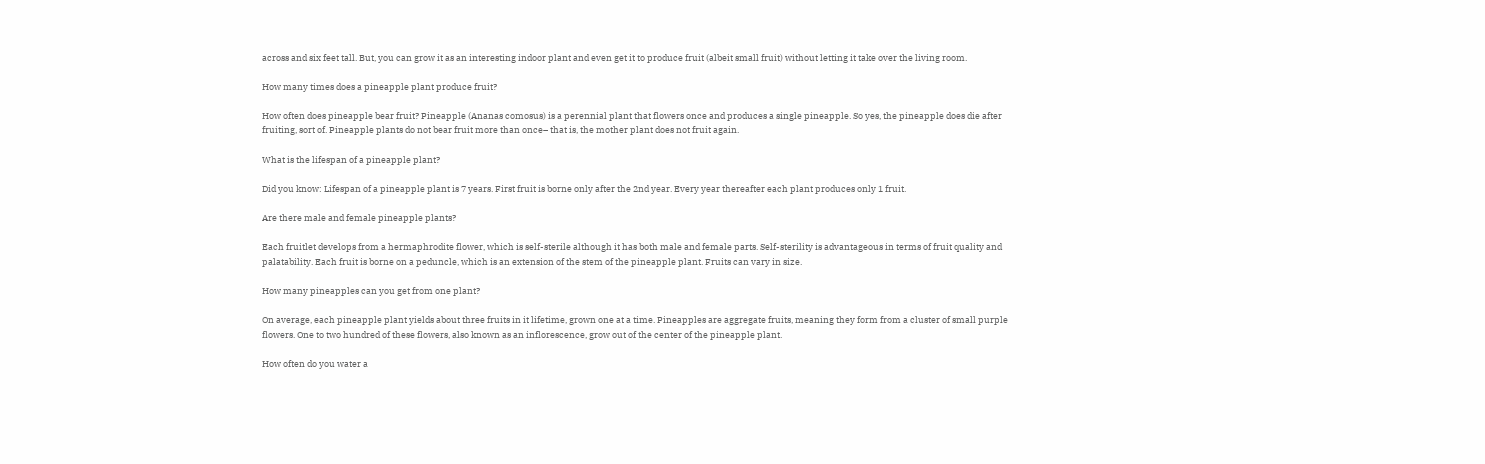across and six feet tall. But, you can grow it as an interesting indoor plant and even get it to produce fruit (albeit small fruit) without letting it take over the living room.

How many times does a pineapple plant produce fruit?

How often does pineapple bear fruit? Pineapple (Ananas comosus) is a perennial plant that flowers once and produces a single pineapple. So yes, the pineapple does die after fruiting, sort of. Pineapple plants do not bear fruit more than once– that is, the mother plant does not fruit again.

What is the lifespan of a pineapple plant?

Did you know: Lifespan of a pineapple plant is 7 years. First fruit is borne only after the 2nd year. Every year thereafter each plant produces only 1 fruit.

Are there male and female pineapple plants?

Each fruitlet develops from a hermaphrodite flower, which is self-sterile although it has both male and female parts. Self-sterility is advantageous in terms of fruit quality and palatability. Each fruit is borne on a peduncle, which is an extension of the stem of the pineapple plant. Fruits can vary in size.

How many pineapples can you get from one plant?

On average, each pineapple plant yields about three fruits in it lifetime, grown one at a time. Pineapples are aggregate fruits, meaning they form from a cluster of small purple flowers. One to two hundred of these flowers, also known as an inflorescence, grow out of the center of the pineapple plant.

How often do you water a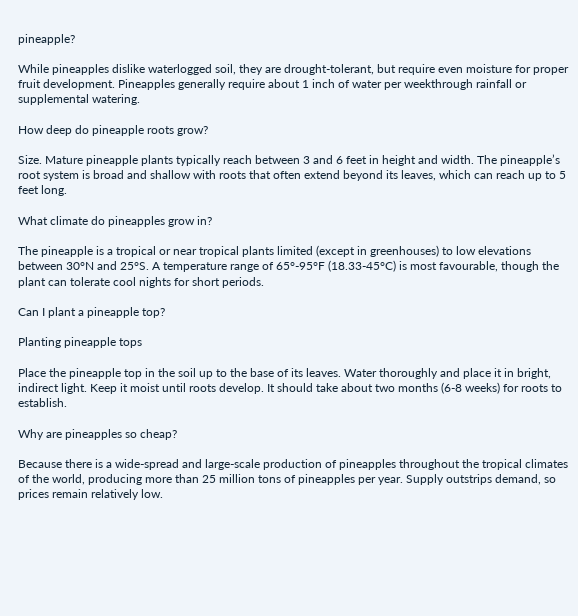pineapple?

While pineapples dislike waterlogged soil, they are drought-tolerant, but require even moisture for proper fruit development. Pineapples generally require about 1 inch of water per weekthrough rainfall or supplemental watering.

How deep do pineapple roots grow?

Size. Mature pineapple plants typically reach between 3 and 6 feet in height and width. The pineapple’s root system is broad and shallow with roots that often extend beyond its leaves, which can reach up to 5 feet long.

What climate do pineapples grow in?

The pineapple is a tropical or near tropical plants limited (except in greenhouses) to low elevations between 30°N and 25°S. A temperature range of 65°-95°F (18.33-45°C) is most favourable, though the plant can tolerate cool nights for short periods.

Can I plant a pineapple top?

Planting pineapple tops

Place the pineapple top in the soil up to the base of its leaves. Water thoroughly and place it in bright, indirect light. Keep it moist until roots develop. It should take about two months (6-8 weeks) for roots to establish.

Why are pineapples so cheap?

Because there is a wide-spread and large-scale production of pineapples throughout the tropical climates of the world, producing more than 25 million tons of pineapples per year. Supply outstrips demand, so prices remain relatively low.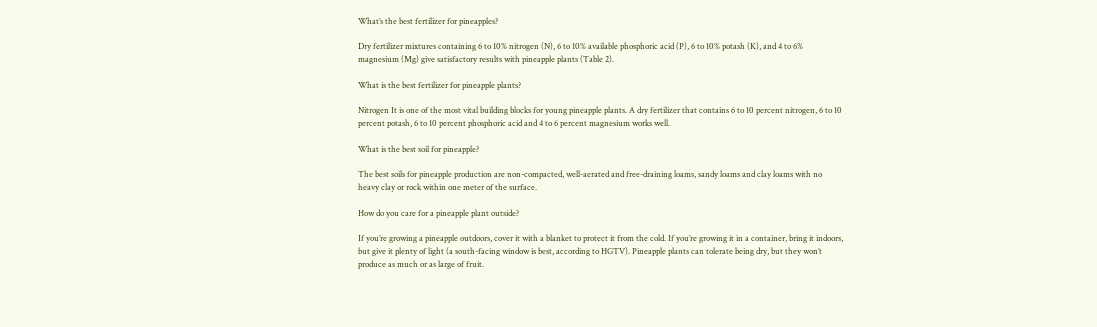What’s the best fertilizer for pineapples?

Dry fertilizer mixtures containing 6 to 10% nitrogen (N), 6 to 10% available phosphoric acid (P), 6 to 10% potash (K), and 4 to 6% magnesium (Mg) give satisfactory results with pineapple plants (Table 2).

What is the best fertilizer for pineapple plants?

Nitrogen It is one of the most vital building blocks for young pineapple plants. A dry fertilizer that contains 6 to 10 percent nitrogen, 6 to 10 percent potash, 6 to 10 percent phosphoric acid and 4 to 6 percent magnesium works well.

What is the best soil for pineapple?

The best soils for pineapple production are non-compacted, well-aerated and free-draining loams, sandy loams and clay loams with no heavy clay or rock within one meter of the surface.

How do you care for a pineapple plant outside?

If you’re growing a pineapple outdoors, cover it with a blanket to protect it from the cold. If you’re growing it in a container, bring it indoors, but give it plenty of light (a south-facing window is best, according to HGTV). Pineapple plants can tolerate being dry, but they won’t produce as much or as large of fruit.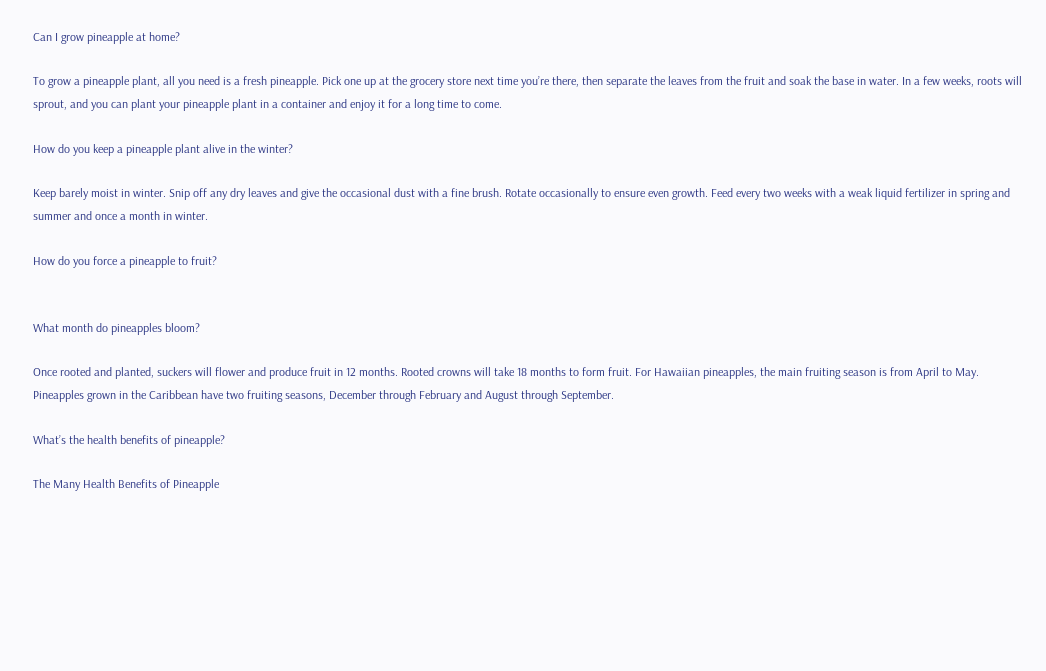Can I grow pineapple at home?

To grow a pineapple plant, all you need is a fresh pineapple. Pick one up at the grocery store next time you’re there, then separate the leaves from the fruit and soak the base in water. In a few weeks, roots will sprout, and you can plant your pineapple plant in a container and enjoy it for a long time to come.

How do you keep a pineapple plant alive in the winter?

Keep barely moist in winter. Snip off any dry leaves and give the occasional dust with a fine brush. Rotate occasionally to ensure even growth. Feed every two weeks with a weak liquid fertilizer in spring and summer and once a month in winter.

How do you force a pineapple to fruit?


What month do pineapples bloom?

Once rooted and planted, suckers will flower and produce fruit in 12 months. Rooted crowns will take 18 months to form fruit. For Hawaiian pineapples, the main fruiting season is from April to May. Pineapples grown in the Caribbean have two fruiting seasons, December through February and August through September.

What’s the health benefits of pineapple?

The Many Health Benefits of Pineapple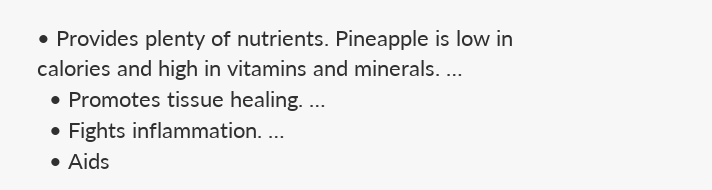• Provides plenty of nutrients. Pineapple is low in calories and high in vitamins and minerals. …
  • Promotes tissue healing. …
  • Fights inflammation. …
  • Aids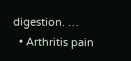digestion. …
  • Arthritis pain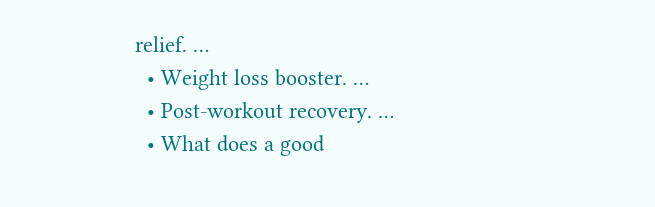relief. …
  • Weight loss booster. …
  • Post-workout recovery. …
  • What does a good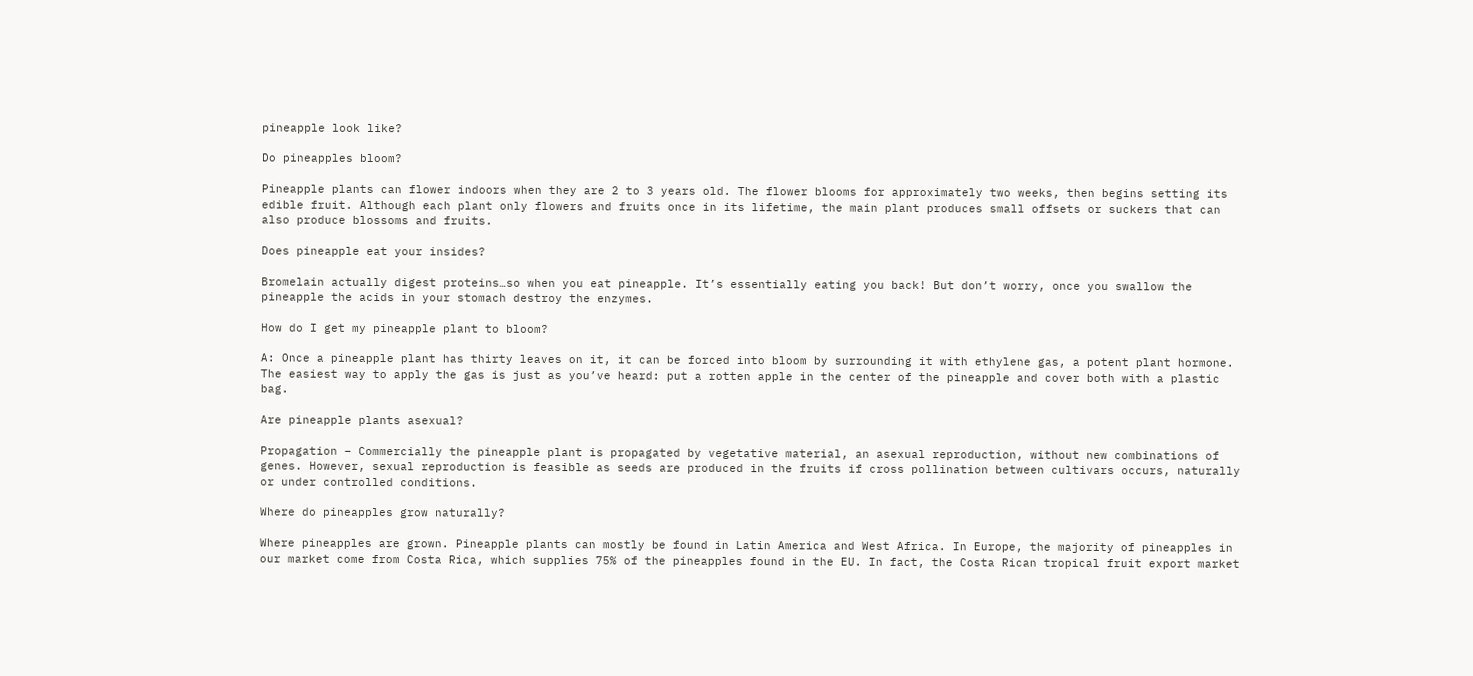pineapple look like?

Do pineapples bloom?

Pineapple plants can flower indoors when they are 2 to 3 years old. The flower blooms for approximately two weeks, then begins setting its edible fruit. Although each plant only flowers and fruits once in its lifetime, the main plant produces small offsets or suckers that can also produce blossoms and fruits.

Does pineapple eat your insides?

Bromelain actually digest proteins…so when you eat pineapple. It’s essentially eating you back! But don’t worry, once you swallow the pineapple the acids in your stomach destroy the enzymes.

How do I get my pineapple plant to bloom?

A: Once a pineapple plant has thirty leaves on it, it can be forced into bloom by surrounding it with ethylene gas, a potent plant hormone. The easiest way to apply the gas is just as you’ve heard: put a rotten apple in the center of the pineapple and cover both with a plastic bag.

Are pineapple plants asexual?

Propagation – Commercially the pineapple plant is propagated by vegetative material, an asexual reproduction, without new combinations of genes. However, sexual reproduction is feasible as seeds are produced in the fruits if cross pollination between cultivars occurs, naturally or under controlled conditions.

Where do pineapples grow naturally?

Where pineapples are grown. Pineapple plants can mostly be found in Latin America and West Africa. In Europe, the majority of pineapples in our market come from Costa Rica, which supplies 75% of the pineapples found in the EU. In fact, the Costa Rican tropical fruit export market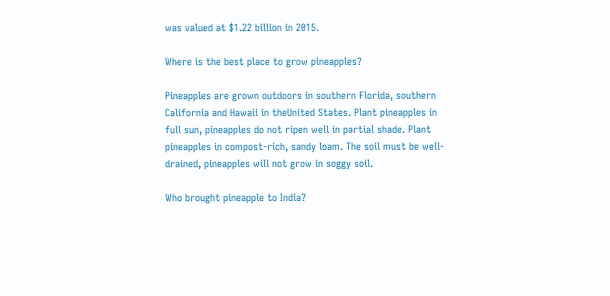was valued at $1.22 billion in 2015.

Where is the best place to grow pineapples?

Pineapples are grown outdoors in southern Florida, southern California and Hawaii in theUnited States. Plant pineapples in full sun, pineapples do not ripen well in partial shade. Plant pineapples in compost-rich, sandy loam. The soil must be well-drained, pineapples will not grow in soggy soil.

Who brought pineapple to India?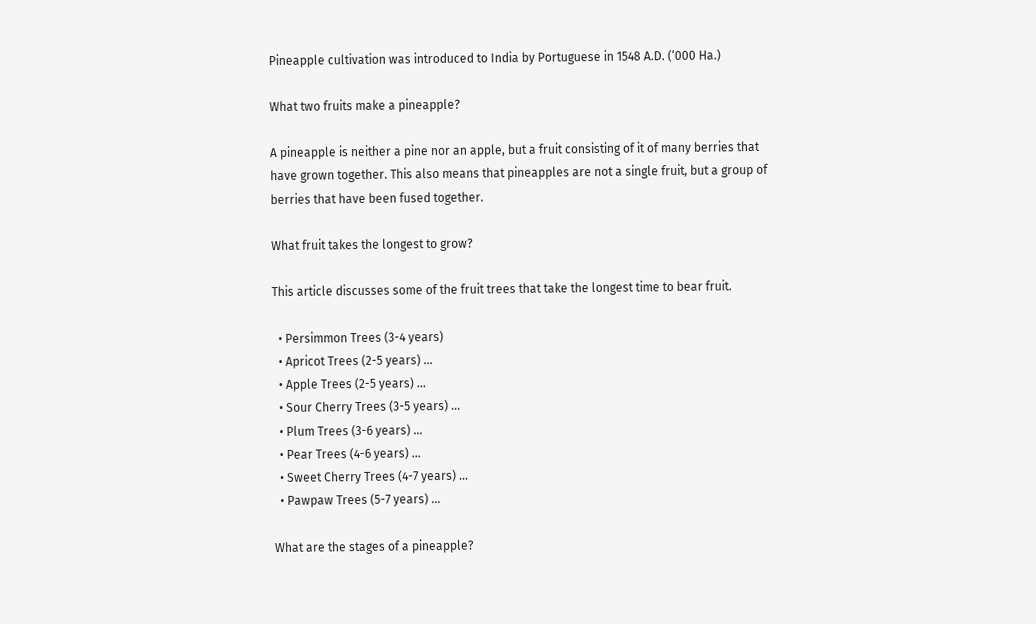Pineapple cultivation was introduced to India by Portuguese in 1548 A.D. (‘000 Ha.)

What two fruits make a pineapple?

A pineapple is neither a pine nor an apple, but a fruit consisting of it of many berries that have grown together. This also means that pineapples are not a single fruit, but a group of berries that have been fused together.

What fruit takes the longest to grow?

This article discusses some of the fruit trees that take the longest time to bear fruit.

  • Persimmon Trees (3-4 years)
  • Apricot Trees (2-5 years) …
  • Apple Trees (2-5 years) …
  • Sour Cherry Trees (3-5 years) …
  • Plum Trees (3-6 years) …
  • Pear Trees (4-6 years) …
  • Sweet Cherry Trees (4-7 years) …
  • Pawpaw Trees (5-7 years) …

What are the stages of a pineapple?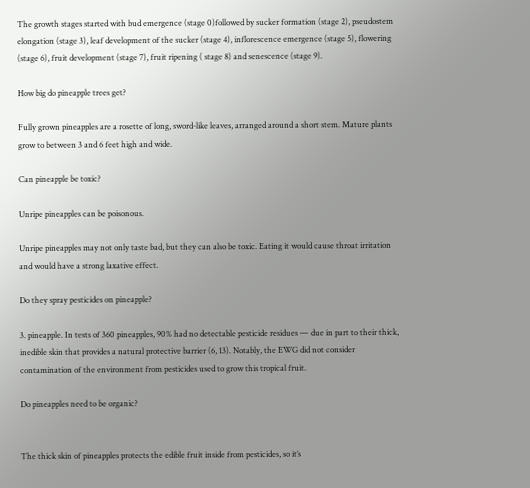The growth stages started with bud emergence (stage 0)followed by sucker formation (stage 2), pseudostem elongation (stage 3), leaf development of the sucker (stage 4), inflorescence emergence (stage 5), flowering (stage 6), fruit development (stage 7), fruit ripening ( stage 8) and senescence (stage 9).

How big do pineapple trees get?

Fully grown pineapples are a rosette of long, sword-like leaves, arranged around a short stem. Mature plants grow to between 3 and 6 feet high and wide.

Can pineapple be toxic?

Unripe pineapples can be poisonous.

Unripe pineapples may not only taste bad, but they can also be toxic. Eating it would cause throat irritation and would have a strong laxative effect.

Do they spray pesticides on pineapple?

3. pineapple. In tests of 360 pineapples, 90% had no detectable pesticide residues — due in part to their thick, inedible skin that provides a natural protective barrier (6, 13). Notably, the EWG did not consider contamination of the environment from pesticides used to grow this tropical fruit.

Do pineapples need to be organic?


The thick skin of pineapples protects the edible fruit inside from pesticides, so it’s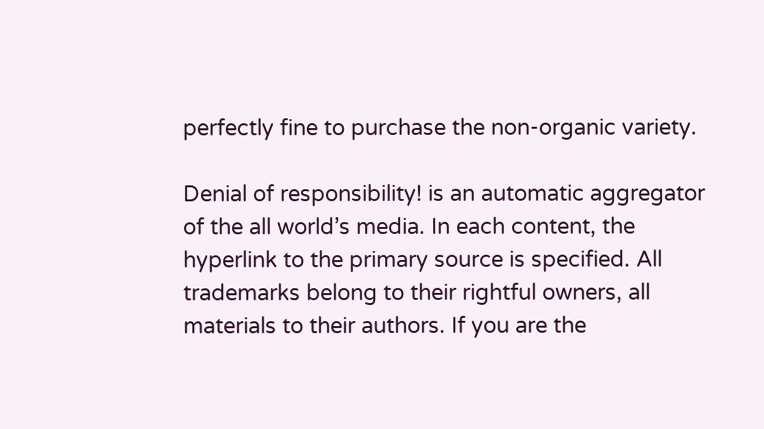perfectly fine to purchase the non-organic variety.

Denial of responsibility! is an automatic aggregator of the all world’s media. In each content, the hyperlink to the primary source is specified. All trademarks belong to their rightful owners, all materials to their authors. If you are the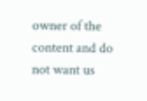owner of the content and do not want us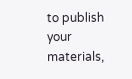to publish your materials,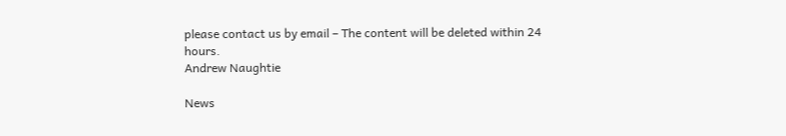please contact us by email – The content will be deleted within 24 hours.
Andrew Naughtie

News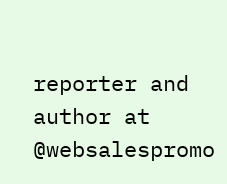reporter and author at @websalespromo